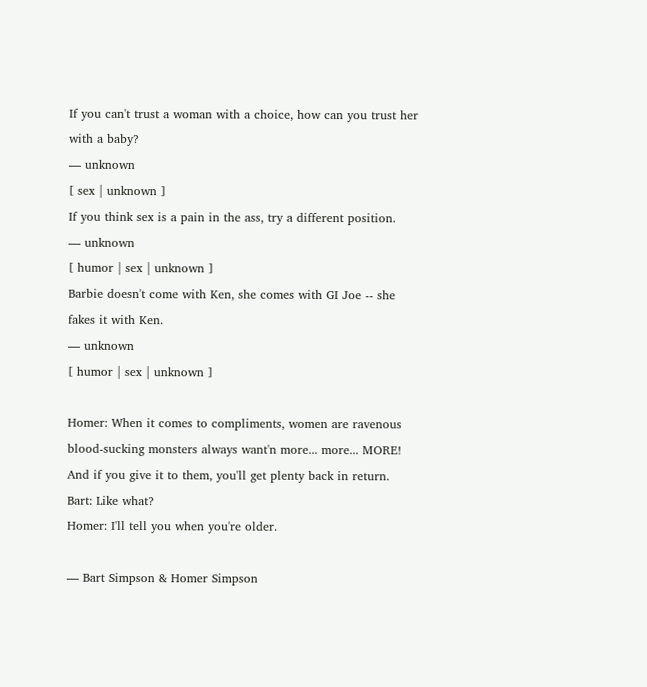If you can't trust a woman with a choice, how can you trust her with a baby?
— unknown
[ sex | unknown ]
If you think sex is a pain in the ass, try a different position.
— unknown
[ humor | sex | unknown ]
Barbie doesn't come with Ken, she comes with GI Joe -- she fakes it with Ken.
— unknown
[ humor | sex | unknown ]

Homer: When it comes to compliments, women are ravenous blood-sucking monsters always want'n more... more... MORE! And if you give it to them, you'll get plenty back in return.
Bart: Like what?
Homer: I'll tell you when you're older.

— Bart Simpson & Homer Simpson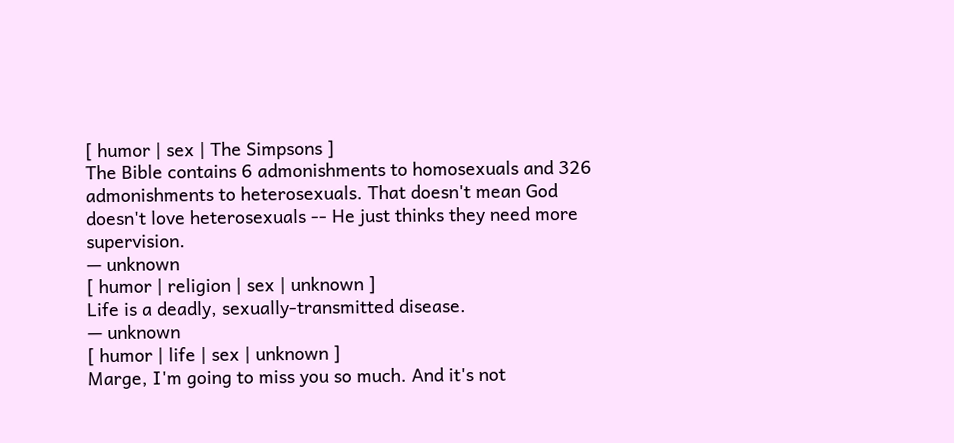[ humor | sex | The Simpsons ]
The Bible contains 6 admonishments to homosexuals and 326 admonishments to heterosexuals. That doesn't mean God doesn't love heterosexuals -- He just thinks they need more supervision.
— unknown
[ humor | religion | sex | unknown ]
Life is a deadly, sexually-transmitted disease.
— unknown
[ humor | life | sex | unknown ]
Marge, I'm going to miss you so much. And it's not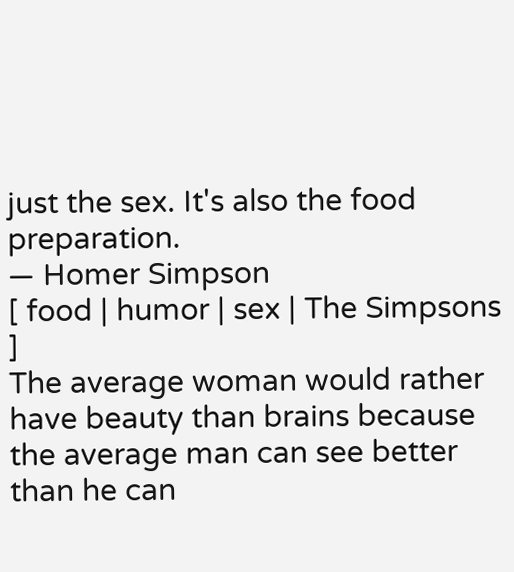just the sex. It's also the food preparation.
— Homer Simpson
[ food | humor | sex | The Simpsons ]
The average woman would rather have beauty than brains because the average man can see better than he can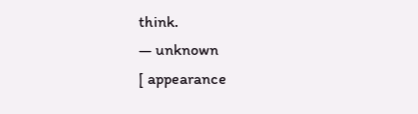think.
— unknown
[ appearance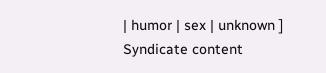| humor | sex | unknown ]
Syndicate content